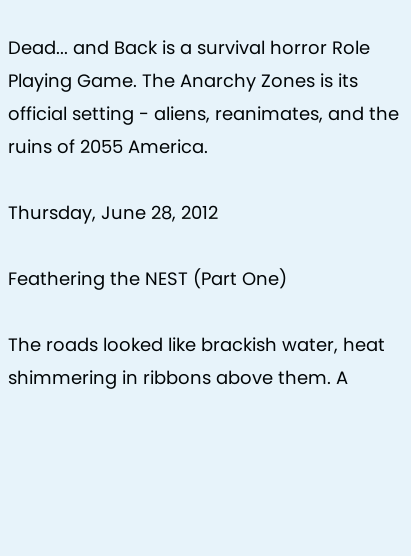Dead... and Back is a survival horror Role Playing Game. The Anarchy Zones is its official setting - aliens, reanimates, and the ruins of 2055 America.

Thursday, June 28, 2012

Feathering the NEST (Part One)

The roads looked like brackish water, heat shimmering in ribbons above them. A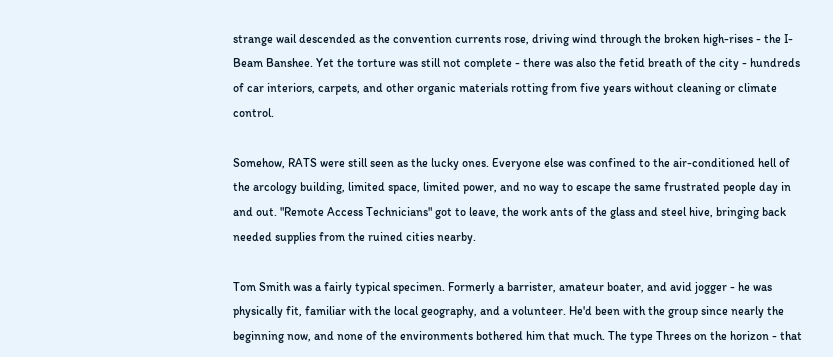strange wail descended as the convention currents rose, driving wind through the broken high-rises - the I-Beam Banshee. Yet the torture was still not complete - there was also the fetid breath of the city - hundreds of car interiors, carpets, and other organic materials rotting from five years without cleaning or climate control.

Somehow, RATS were still seen as the lucky ones. Everyone else was confined to the air-conditioned hell of the arcology building, limited space, limited power, and no way to escape the same frustrated people day in and out. "Remote Access Technicians" got to leave, the work ants of the glass and steel hive, bringing back needed supplies from the ruined cities nearby.

Tom Smith was a fairly typical specimen. Formerly a barrister, amateur boater, and avid jogger - he was physically fit, familiar with the local geography, and a volunteer. He'd been with the group since nearly the beginning now, and none of the environments bothered him that much. The type Threes on the horizon - that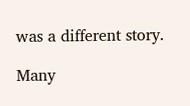was a different story.

Many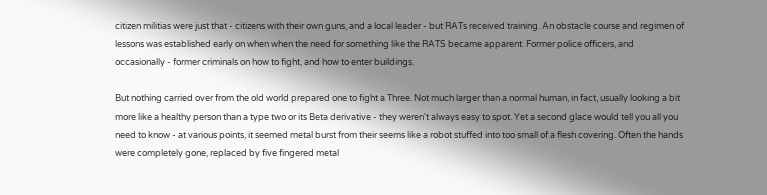citizen militias were just that - citizens with their own guns, and a local leader - but RATs received training. An obstacle course and regimen of lessons was established early on when when the need for something like the RATS became apparent. Former police officers, and occasionally - former criminals on how to fight, and how to enter buildings.

But nothing carried over from the old world prepared one to fight a Three. Not much larger than a normal human, in fact, usually looking a bit more like a healthy person than a type two or its Beta derivative - they weren't always easy to spot. Yet a second glace would tell you all you need to know - at various points, it seemed metal burst from their seems like a robot stuffed into too small of a flesh covering. Often the hands were completely gone, replaced by five fingered metal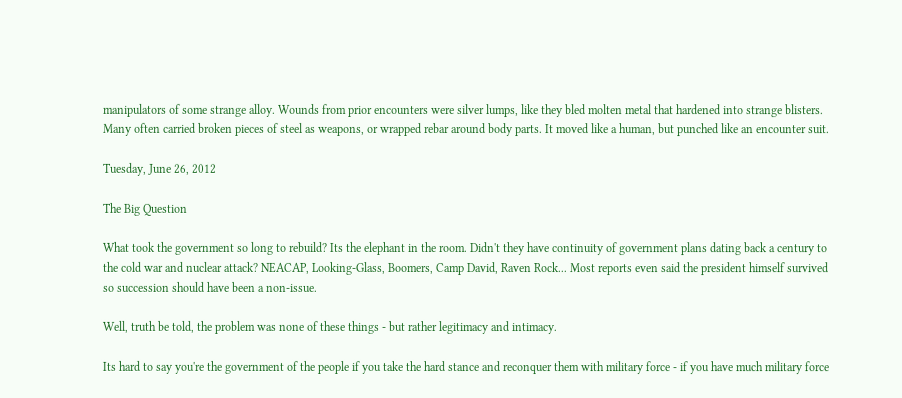manipulators of some strange alloy. Wounds from prior encounters were silver lumps, like they bled molten metal that hardened into strange blisters. Many often carried broken pieces of steel as weapons, or wrapped rebar around body parts. It moved like a human, but punched like an encounter suit.

Tuesday, June 26, 2012

The Big Question

What took the government so long to rebuild? Its the elephant in the room. Didn't they have continuity of government plans dating back a century to the cold war and nuclear attack? NEACAP, Looking-Glass, Boomers, Camp David, Raven Rock... Most reports even said the president himself survived so succession should have been a non-issue.

Well, truth be told, the problem was none of these things - but rather legitimacy and intimacy.

Its hard to say you're the government of the people if you take the hard stance and reconquer them with military force - if you have much military force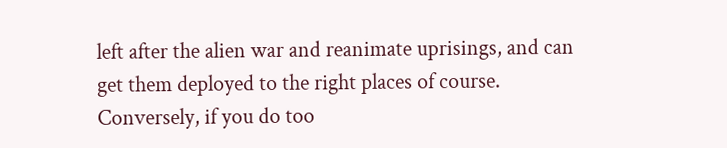left after the alien war and reanimate uprisings, and can get them deployed to the right places of course. Conversely, if you do too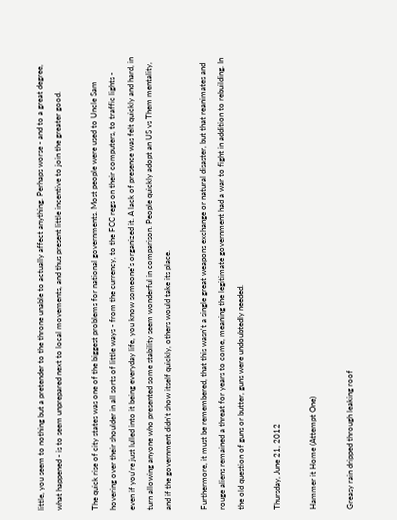little, you seem to nothing but a pretender to the throne unable to actually affect anything. Perhaps worse - and to a great degree, what happened - is to seem unprepared next to local movements, and thus present little incentive to join the greater good.

The quick rise of city states was one of the biggest problems for national governments. Most people were used to Uncle Sam hovering over their shoulder in all sorts of little ways - from the currency, to the FCC regs on their computers, to traffic lights - even if you're just lulled into it being everyday life, you know someone's organized it. A lack of presence was felt quickly and hard, in turn allowing anyone who presented some stability seem wonderful in comparison. People quickly adopt an US vs Them mentality, and if the government didn't show itself quickly, others would take its place.

Furthermore, it must be remembered, that this wasn't a single great weapons exchange or natural disaster, but that reanimates and rouge aliens remained a threat for years to come, meaning the legitimate government had a war to fight in addition to rebuilding. In the old question of guns or butter, guns were undoubtedly needed.

Thursday, June 21, 2012

Hammer it Home (Attempt One)

Greasy rain dripped through leaking roof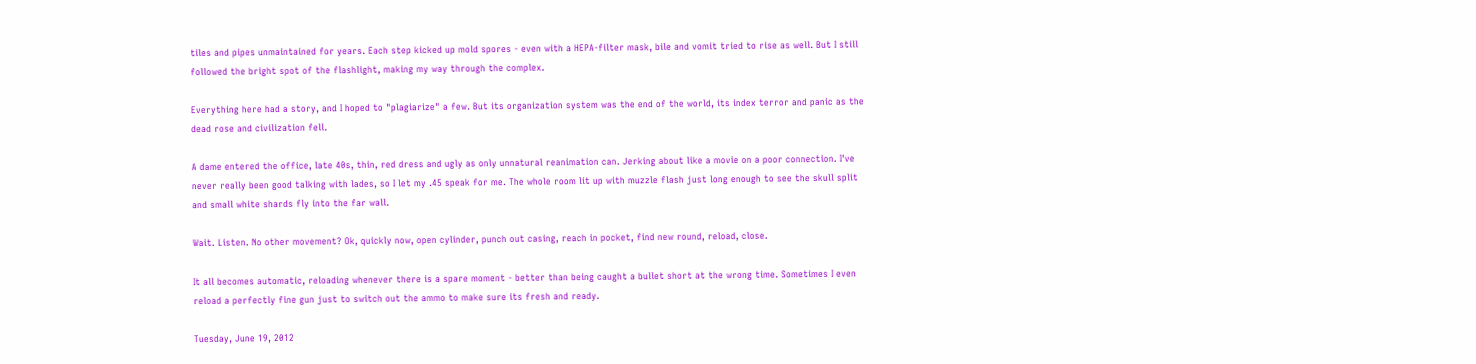tiles and pipes unmaintained for years. Each step kicked up mold spores - even with a HEPA-filter mask, bile and vomit tried to rise as well. But I still followed the bright spot of the flashlight, making my way through the complex.

Everything here had a story, and I hoped to "plagiarize" a few. But its organization system was the end of the world, its index terror and panic as the dead rose and civilization fell.

A dame entered the office, late 40s, thin, red dress and ugly as only unnatural reanimation can. Jerking about like a movie on a poor connection. I've never really been good talking with lades, so I let my .45 speak for me. The whole room lit up with muzzle flash just long enough to see the skull split and small white shards fly into the far wall.

Wait. Listen. No other movement? Ok, quickly now, open cylinder, punch out casing, reach in pocket, find new round, reload, close.

It all becomes automatic, reloading whenever there is a spare moment - better than being caught a bullet short at the wrong time. Sometimes I even reload a perfectly fine gun just to switch out the ammo to make sure its fresh and ready.

Tuesday, June 19, 2012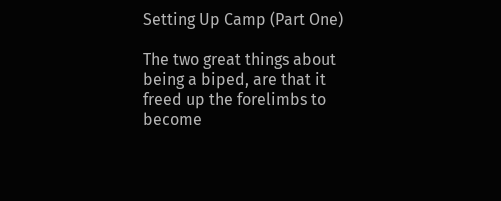Setting Up Camp (Part One)

The two great things about being a biped, are that it freed up the forelimbs to become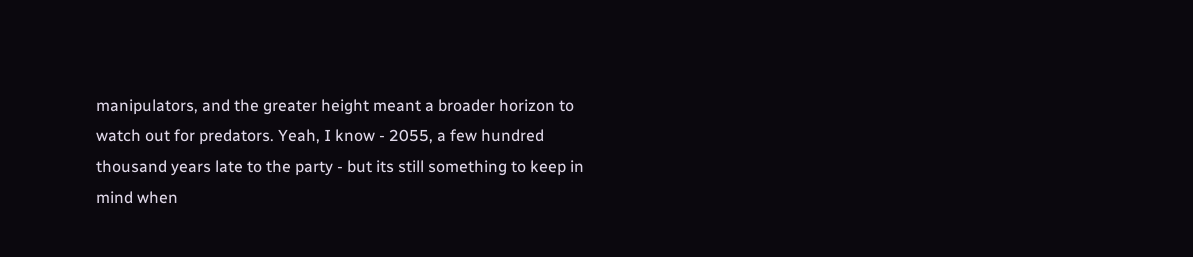manipulators, and the greater height meant a broader horizon to watch out for predators. Yeah, I know - 2055, a few hundred thousand years late to the party - but its still something to keep in mind when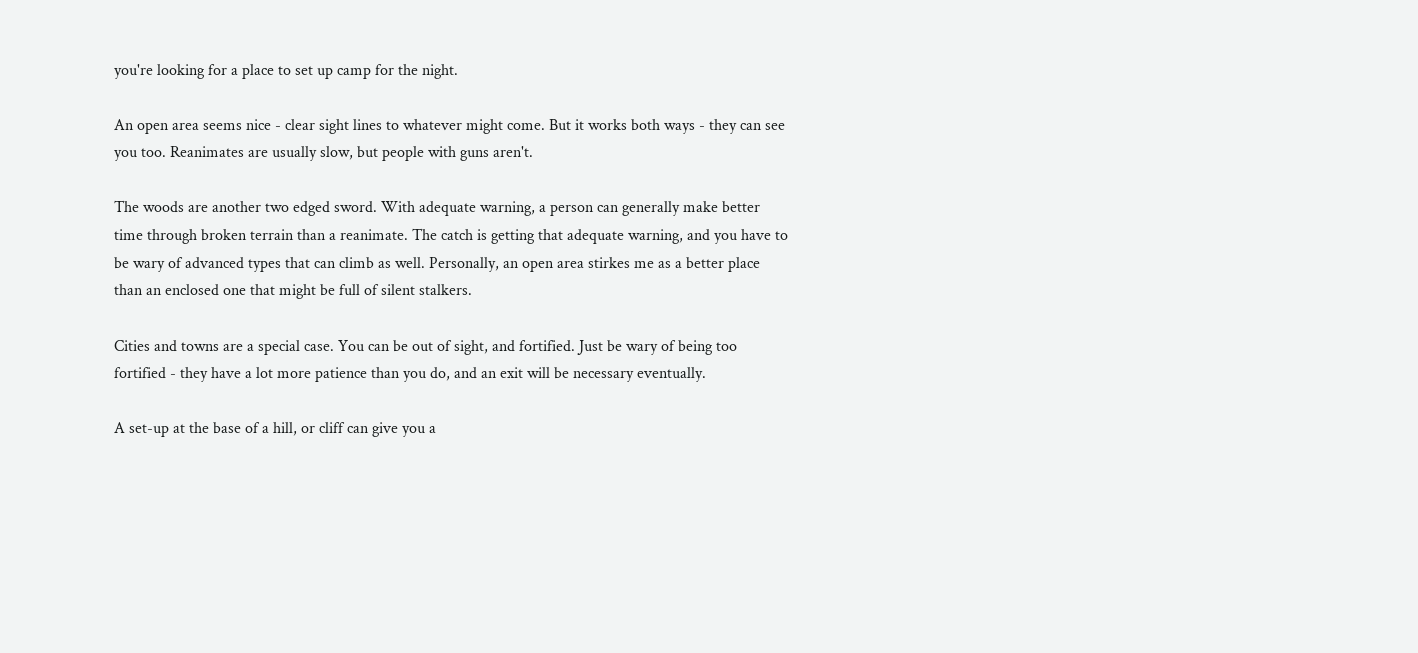you're looking for a place to set up camp for the night.

An open area seems nice - clear sight lines to whatever might come. But it works both ways - they can see you too. Reanimates are usually slow, but people with guns aren't.

The woods are another two edged sword. With adequate warning, a person can generally make better time through broken terrain than a reanimate. The catch is getting that adequate warning, and you have to be wary of advanced types that can climb as well. Personally, an open area stirkes me as a better place than an enclosed one that might be full of silent stalkers.

Cities and towns are a special case. You can be out of sight, and fortified. Just be wary of being too fortified - they have a lot more patience than you do, and an exit will be necessary eventually.

A set-up at the base of a hill, or cliff can give you a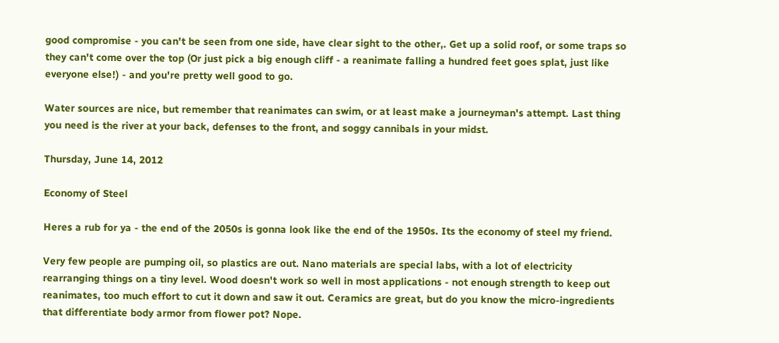good compromise - you can't be seen from one side, have clear sight to the other,. Get up a solid roof, or some traps so they can't come over the top (Or just pick a big enough cliff - a reanimate falling a hundred feet goes splat, just like everyone else!) - and you're pretty well good to go.

Water sources are nice, but remember that reanimates can swim, or at least make a journeyman's attempt. Last thing you need is the river at your back, defenses to the front, and soggy cannibals in your midst.

Thursday, June 14, 2012

Economy of Steel

Heres a rub for ya - the end of the 2050s is gonna look like the end of the 1950s. Its the economy of steel my friend.

Very few people are pumping oil, so plastics are out. Nano materials are special labs, with a lot of electricity rearranging things on a tiny level. Wood doesn't work so well in most applications - not enough strength to keep out reanimates, too much effort to cut it down and saw it out. Ceramics are great, but do you know the micro-ingredients that differentiate body armor from flower pot? Nope.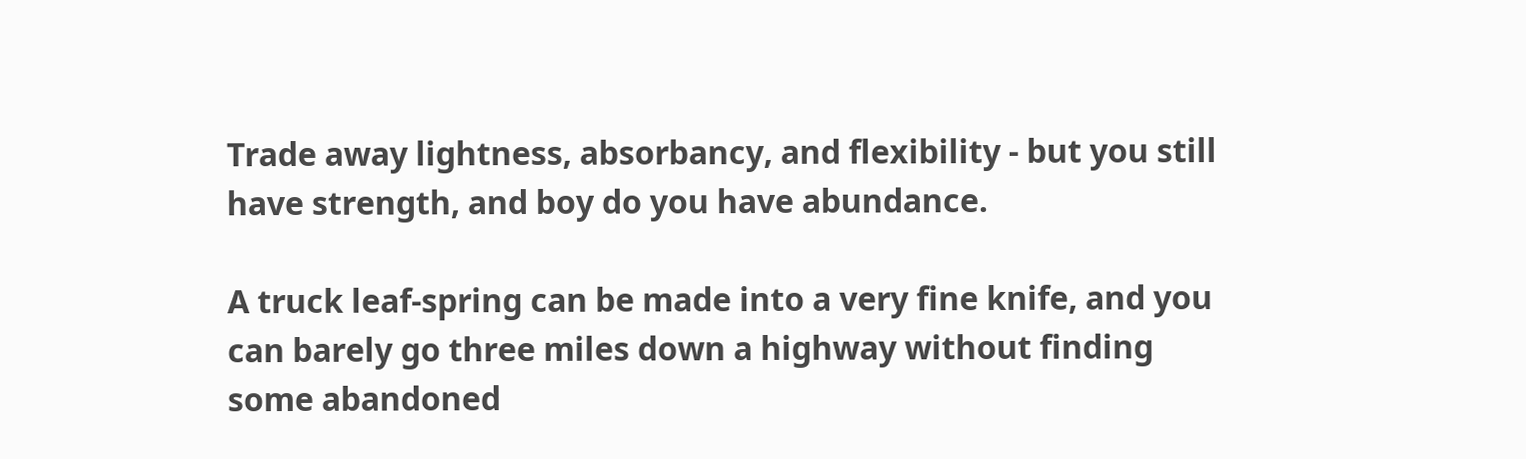Trade away lightness, absorbancy, and flexibility - but you still have strength, and boy do you have abundance.

A truck leaf-spring can be made into a very fine knife, and you can barely go three miles down a highway without finding some abandoned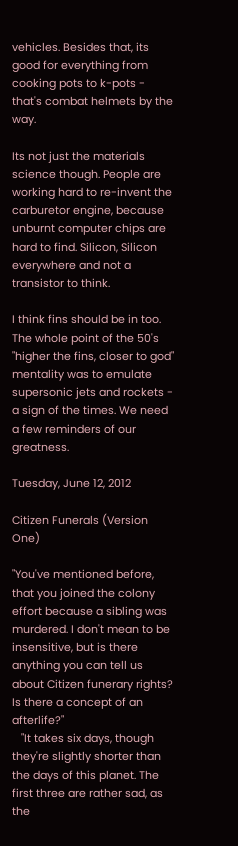vehicles. Besides that, its good for everything from cooking pots to k-pots - that's combat helmets by the way.

Its not just the materials science though. People are working hard to re-invent the carburetor engine, because unburnt computer chips are hard to find. Silicon, Silicon everywhere and not a transistor to think.

I think fins should be in too. The whole point of the 50's "higher the fins, closer to god" mentality was to emulate supersonic jets and rockets - a sign of the times. We need a few reminders of our greatness.

Tuesday, June 12, 2012

Citizen Funerals (Version One)

"You've mentioned before, that you joined the colony effort because a sibling was murdered. I don't mean to be insensitive, but is there anything you can tell us about Citizen funerary rights? Is there a concept of an afterlife?"
   "It takes six days, though they're slightly shorter than the days of this planet. The first three are rather sad, as the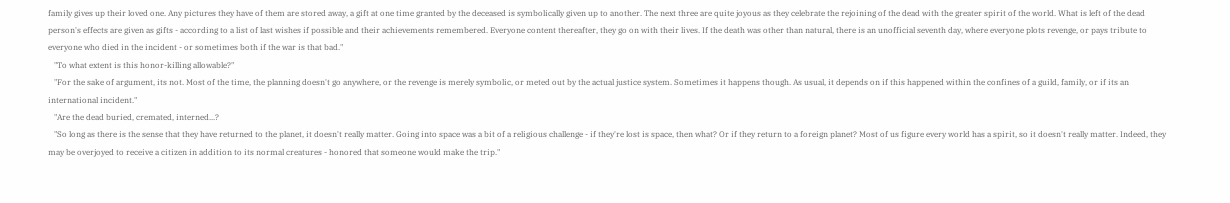family gives up their loved one. Any pictures they have of them are stored away, a gift at one time granted by the deceased is symbolically given up to another. The next three are quite joyous as they celebrate the rejoining of the dead with the greater spirit of the world. What is left of the dead person's effects are given as gifts - according to a list of last wishes if possible and their achievements remembered. Everyone content thereafter, they go on with their lives. If the death was other than natural, there is an unofficial seventh day, where everyone plots revenge, or pays tribute to everyone who died in the incident - or sometimes both if the war is that bad."
   "To what extent is this honor-killing allowable?"
   "For the sake of argument, its not. Most of the time, the planning doesn't go anywhere, or the revenge is merely symbolic, or meted out by the actual justice system. Sometimes it happens though. As usual, it depends on if this happened within the confines of a guild, family, or if its an international incident."
   "Are the dead buried, cremated, interned...?
   "So long as there is the sense that they have returned to the planet, it doesn't really matter. Going into space was a bit of a religious challenge - if they're lost is space, then what? Or if they return to a foreign planet? Most of us figure every world has a spirit, so it doesn't really matter. Indeed, they may be overjoyed to receive a citizen in addition to its normal creatures - honored that someone would make the trip."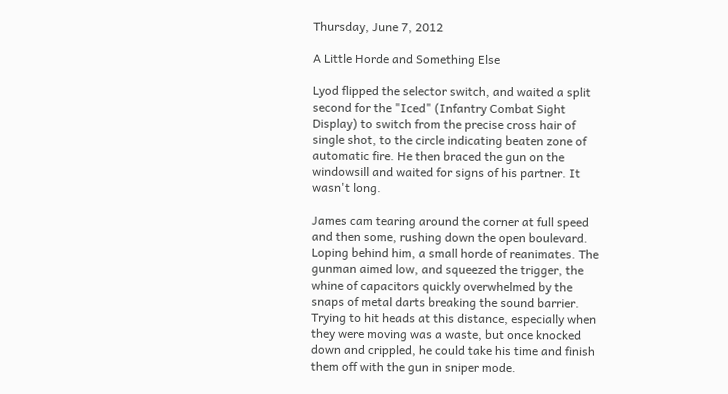Thursday, June 7, 2012

A Little Horde and Something Else

Lyod flipped the selector switch, and waited a split second for the "Iced" (Infantry Combat Sight Display) to switch from the precise cross hair of single shot, to the circle indicating beaten zone of automatic fire. He then braced the gun on the windowsill and waited for signs of his partner. It wasn't long.

James cam tearing around the corner at full speed and then some, rushing down the open boulevard. Loping behind him, a small horde of reanimates. The gunman aimed low, and squeezed the trigger, the whine of capacitors quickly overwhelmed by the snaps of metal darts breaking the sound barrier. Trying to hit heads at this distance, especially when they were moving was a waste, but once knocked down and crippled, he could take his time and finish them off with the gun in sniper mode.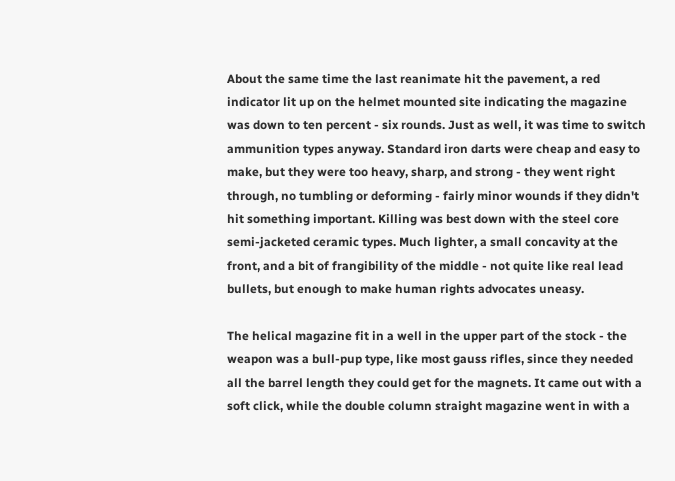About the same time the last reanimate hit the pavement, a red indicator lit up on the helmet mounted site indicating the magazine was down to ten percent - six rounds. Just as well, it was time to switch ammunition types anyway. Standard iron darts were cheap and easy to make, but they were too heavy, sharp, and strong - they went right through, no tumbling or deforming - fairly minor wounds if they didn't hit something important. Killing was best down with the steel core semi-jacketed ceramic types. Much lighter, a small concavity at the front, and a bit of frangibility of the middle - not quite like real lead bullets, but enough to make human rights advocates uneasy.

The helical magazine fit in a well in the upper part of the stock - the weapon was a bull-pup type, like most gauss rifles, since they needed all the barrel length they could get for the magnets. It came out with a soft click, while the double column straight magazine went in with a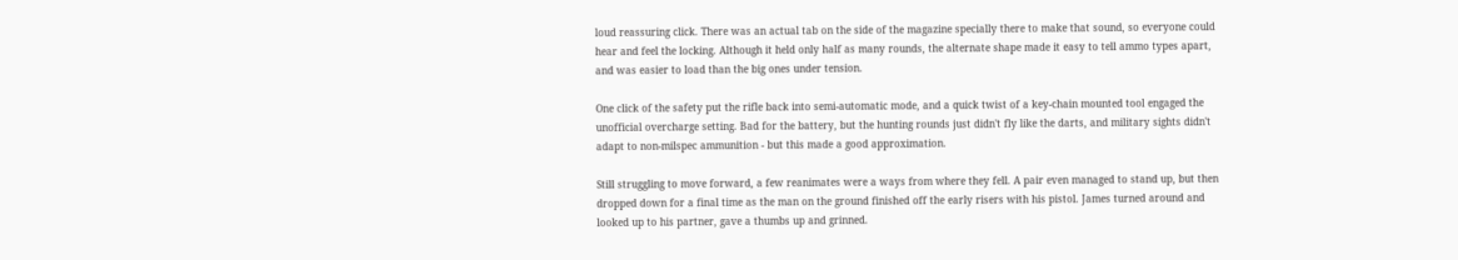loud reassuring click. There was an actual tab on the side of the magazine specially there to make that sound, so everyone could hear and feel the locking. Although it held only half as many rounds, the alternate shape made it easy to tell ammo types apart, and was easier to load than the big ones under tension.

One click of the safety put the rifle back into semi-automatic mode, and a quick twist of a key-chain mounted tool engaged the unofficial overcharge setting. Bad for the battery, but the hunting rounds just didn't fly like the darts, and military sights didn't adapt to non-milspec ammunition - but this made a good approximation.

Still struggling to move forward, a few reanimates were a ways from where they fell. A pair even managed to stand up, but then dropped down for a final time as the man on the ground finished off the early risers with his pistol. James turned around and looked up to his partner, gave a thumbs up and grinned.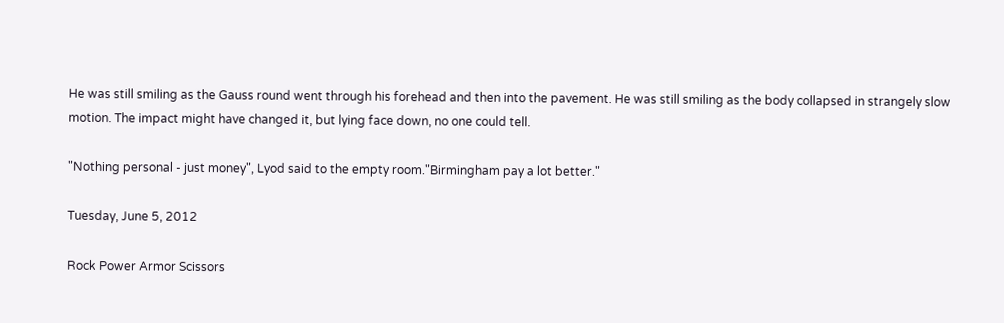He was still smiling as the Gauss round went through his forehead and then into the pavement. He was still smiling as the body collapsed in strangely slow motion. The impact might have changed it, but lying face down, no one could tell.

"Nothing personal - just money", Lyod said to the empty room."Birmingham pay a lot better."

Tuesday, June 5, 2012

Rock Power Armor Scissors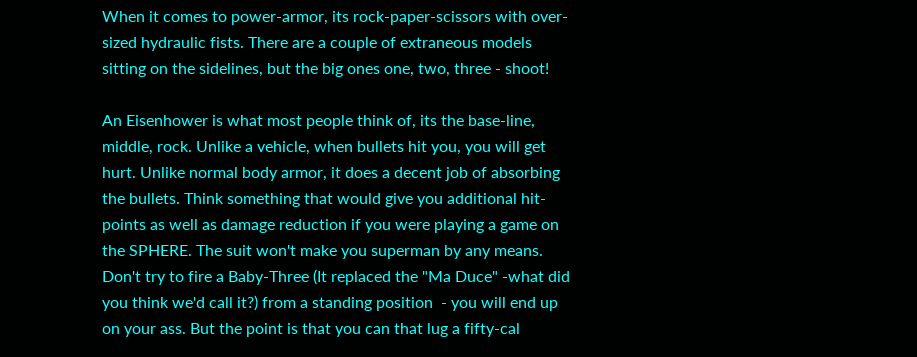When it comes to power-armor, its rock-paper-scissors with over-sized hydraulic fists. There are a couple of extraneous models sitting on the sidelines, but the big ones one, two, three - shoot!

An Eisenhower is what most people think of, its the base-line, middle, rock. Unlike a vehicle, when bullets hit you, you will get hurt. Unlike normal body armor, it does a decent job of absorbing the bullets. Think something that would give you additional hit-points as well as damage reduction if you were playing a game on the SPHERE. The suit won't make you superman by any means. Don't try to fire a Baby-Three (It replaced the "Ma Duce" -what did you think we'd call it?) from a standing position  - you will end up on your ass. But the point is that you can that lug a fifty-cal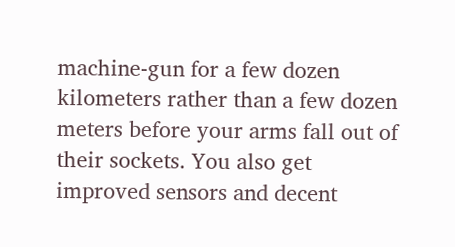machine-gun for a few dozen kilometers rather than a few dozen meters before your arms fall out of their sockets. You also get improved sensors and decent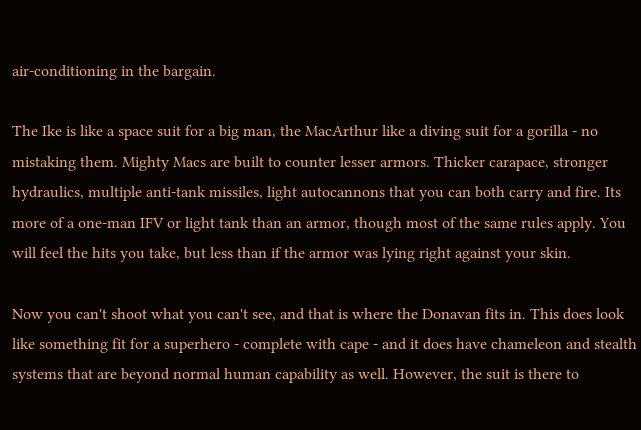air-conditioning in the bargain.

The Ike is like a space suit for a big man, the MacArthur like a diving suit for a gorilla - no mistaking them. Mighty Macs are built to counter lesser armors. Thicker carapace, stronger hydraulics, multiple anti-tank missiles, light autocannons that you can both carry and fire. Its more of a one-man IFV or light tank than an armor, though most of the same rules apply. You will feel the hits you take, but less than if the armor was lying right against your skin.

Now you can't shoot what you can't see, and that is where the Donavan fits in. This does look like something fit for a superhero - complete with cape - and it does have chameleon and stealth systems that are beyond normal human capability as well. However, the suit is there to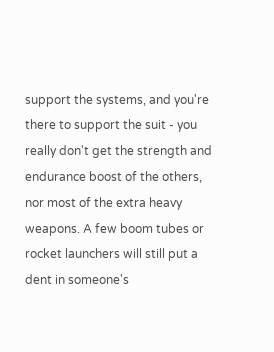support the systems, and you're there to support the suit - you really don't get the strength and endurance boost of the others, nor most of the extra heavy weapons. A few boom tubes or rocket launchers will still put a dent in someone's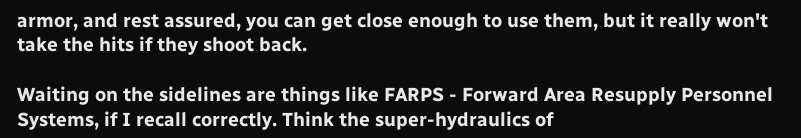armor, and rest assured, you can get close enough to use them, but it really won't take the hits if they shoot back.

Waiting on the sidelines are things like FARPS - Forward Area Resupply Personnel Systems, if I recall correctly. Think the super-hydraulics of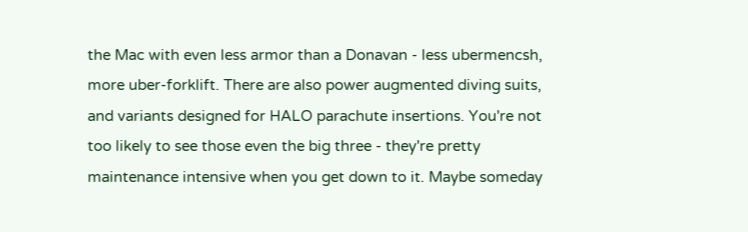the Mac with even less armor than a Donavan - less ubermencsh, more uber-forklift. There are also power augmented diving suits, and variants designed for HALO parachute insertions. You're not too likely to see those even the big three - they're pretty maintenance intensive when you get down to it. Maybe someday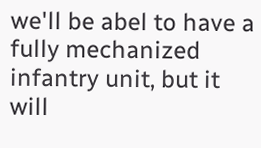we'll be abel to have a fully mechanized infantry unit, but it will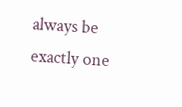always be exactly one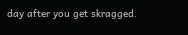day after you get skragged.